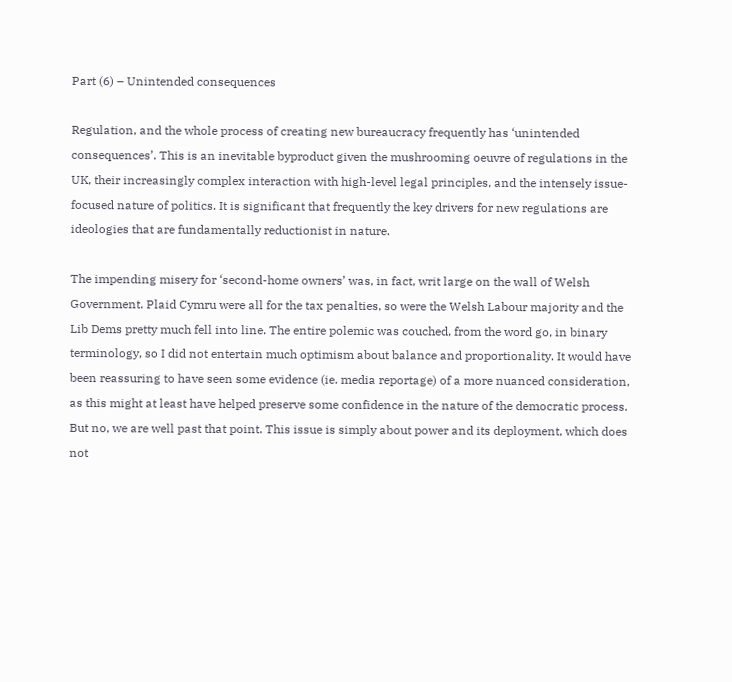Part (6) – Unintended consequences

Regulation, and the whole process of creating new bureaucracy frequently has ‘unintended consequences’. This is an inevitable byproduct given the mushrooming oeuvre of regulations in the UK, their increasingly complex interaction with high-level legal principles, and the intensely issue-focused nature of politics. It is significant that frequently the key drivers for new regulations are ideologies that are fundamentally reductionist in nature.

The impending misery for ‘second-home owners’ was, in fact, writ large on the wall of Welsh Government. Plaid Cymru were all for the tax penalties, so were the Welsh Labour majority and the Lib Dems pretty much fell into line. The entire polemic was couched, from the word go, in binary terminology, so I did not entertain much optimism about balance and proportionality. It would have been reassuring to have seen some evidence (ie. media reportage) of a more nuanced consideration, as this might at least have helped preserve some confidence in the nature of the democratic process. But no, we are well past that point. This issue is simply about power and its deployment, which does not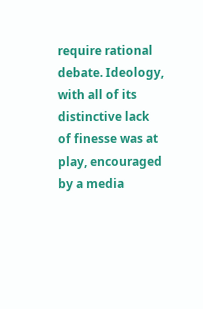require rational debate. Ideology, with all of its distinctive lack of finesse was at play, encouraged by a media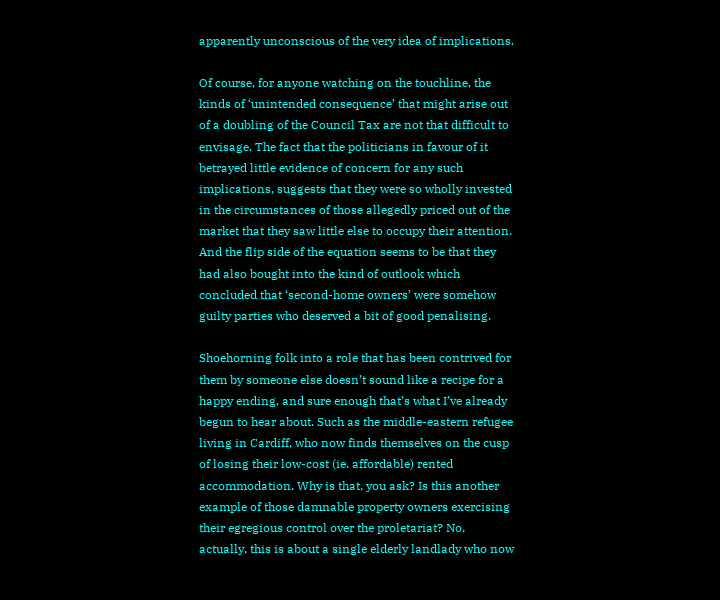apparently unconscious of the very idea of implications.

Of course, for anyone watching on the touchline, the kinds of ‘unintended consequence’ that might arise out of a doubling of the Council Tax are not that difficult to envisage. The fact that the politicians in favour of it betrayed little evidence of concern for any such implications, suggests that they were so wholly invested in the circumstances of those allegedly priced out of the market that they saw little else to occupy their attention. And the flip side of the equation seems to be that they had also bought into the kind of outlook which concluded that ‘second-home owners’ were somehow guilty parties who deserved a bit of good penalising.

Shoehorning folk into a role that has been contrived for them by someone else doesn’t sound like a recipe for a happy ending, and sure enough that’s what I’ve already begun to hear about. Such as the middle-eastern refugee living in Cardiff, who now finds themselves on the cusp of losing their low-cost (ie. affordable) rented accommodation. Why is that, you ask? Is this another example of those damnable property owners exercising their egregious control over the proletariat? No, actually, this is about a single elderly landlady who now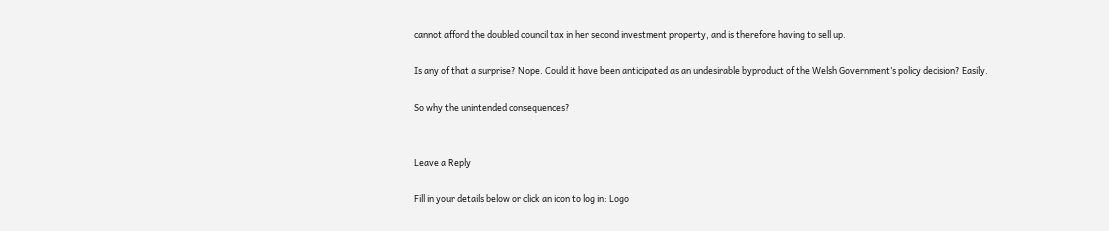cannot afford the doubled council tax in her second investment property, and is therefore having to sell up.

Is any of that a surprise? Nope. Could it have been anticipated as an undesirable byproduct of the Welsh Government’s policy decision? Easily.

So why the unintended consequences?


Leave a Reply

Fill in your details below or click an icon to log in: Logo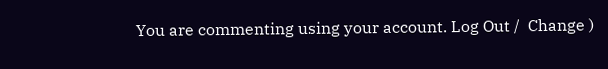You are commenting using your account. Log Out /  Change )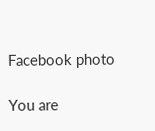Facebook photo

You are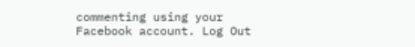commenting using your Facebook account. Log Out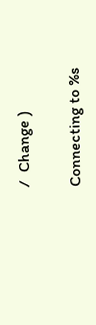/  Change )

Connecting to %s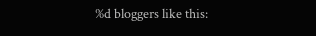%d bloggers like this: